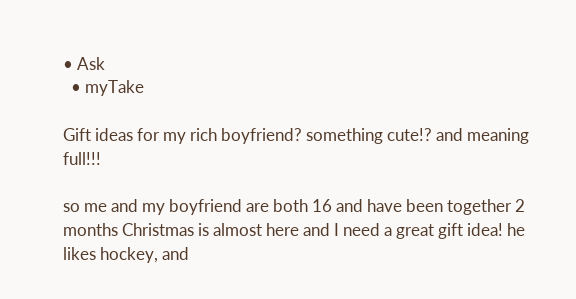• Ask
  • myTake

Gift ideas for my rich boyfriend? something cute!? and meaning full!!!

so me and my boyfriend are both 16 and have been together 2 months Christmas is almost here and I need a great gift idea! he likes hockey, and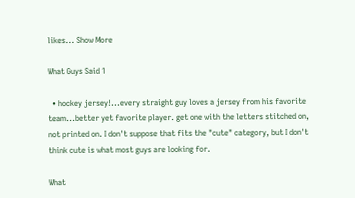likes... Show More

What Guys Said 1

  • hockey jersey!...every straight guy loves a jersey from his favorite team...better yet favorite player. get one with the letters stitched on, not printed on. I don't suppose that fits the "cute" category, but I don't think cute is what most guys are looking for.

What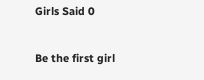Girls Said 0

Be the first girl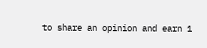to share an opinion and earn 1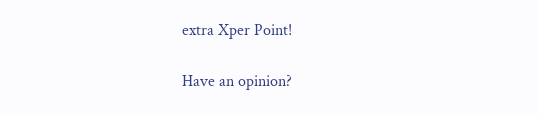extra Xper Point!

Have an opinion?